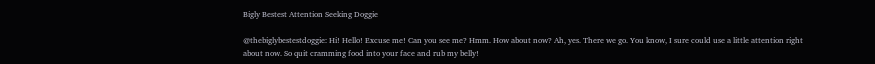Bigly Bestest Attention Seeking Doggie

@thebiglybestestdoggie: Hi! Hello! Excuse me! Can you see me? Hmm. How about now? Ah, yes. There we go. You know, I sure could use a little attention right about now. So quit cramming food into your face and rub my belly!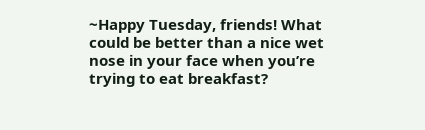~Happy Tuesday, friends! What could be better than a nice wet nose in your face when you’re trying to eat breakfast?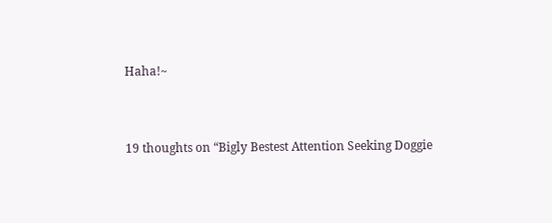Haha!~


19 thoughts on “Bigly Bestest Attention Seeking Doggie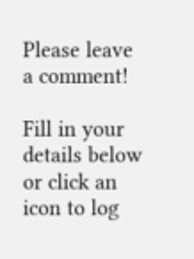Please leave a comment!

Fill in your details below or click an icon to log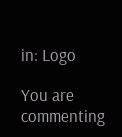in: Logo

You are commenting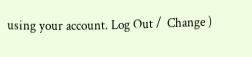using your account. Log Out /  Change )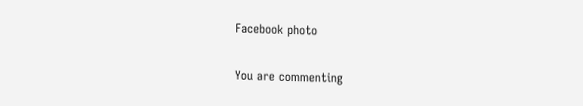Facebook photo

You are commenting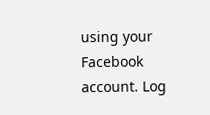using your Facebook account. Log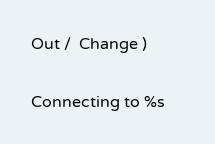Out /  Change )

Connecting to %s